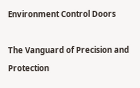Environment Control Doors

The Vanguard of Precision and Protection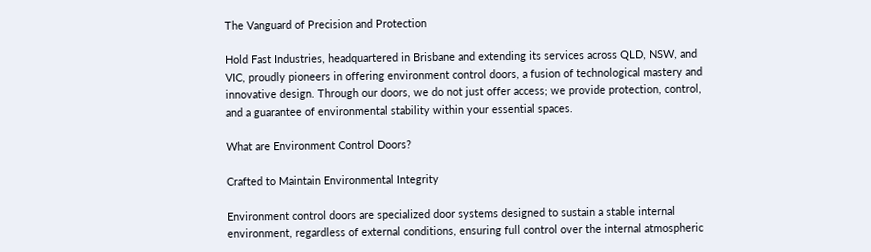The Vanguard of Precision and Protection

Hold Fast Industries, headquartered in Brisbane and extending its services across QLD, NSW, and VIC, proudly pioneers in offering environment control doors, a fusion of technological mastery and innovative design. Through our doors, we do not just offer access; we provide protection, control, and a guarantee of environmental stability within your essential spaces.

What are Environment Control Doors?

Crafted to Maintain Environmental Integrity

Environment control doors are specialized door systems designed to sustain a stable internal environment, regardless of external conditions, ensuring full control over the internal atmospheric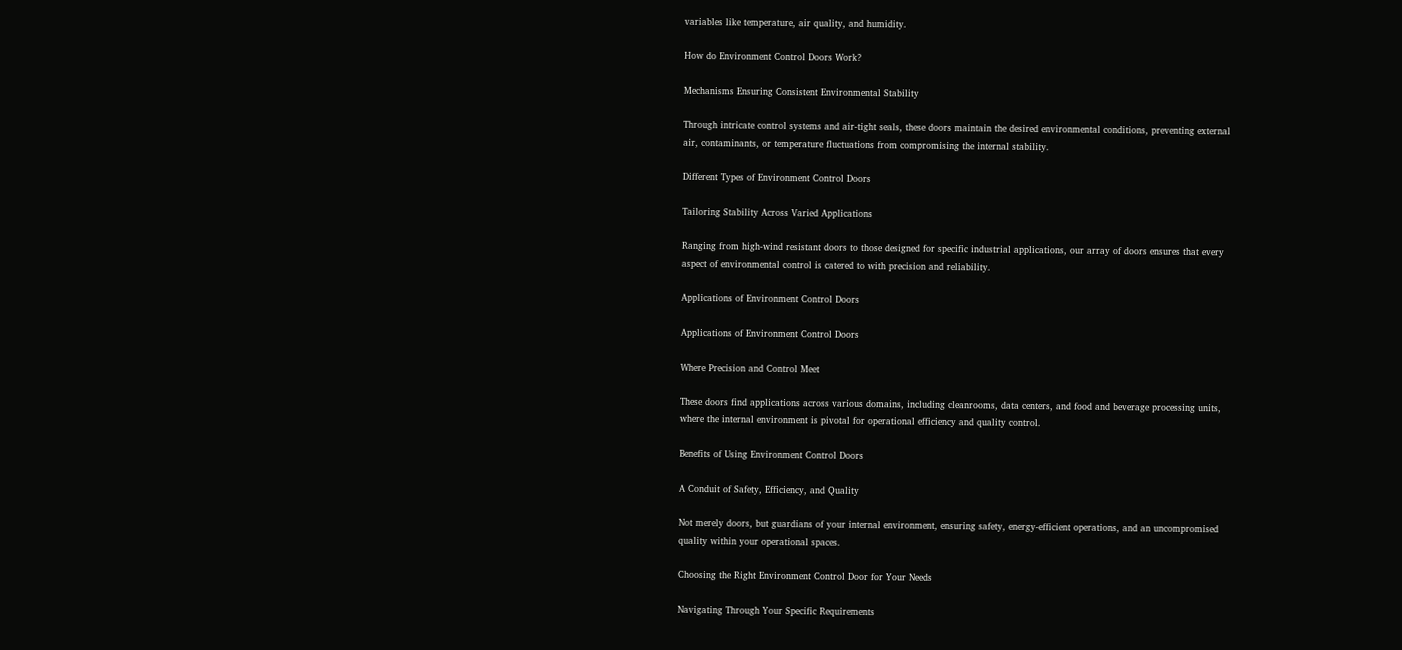variables like temperature, air quality, and humidity.

How do Environment Control Doors Work?

Mechanisms Ensuring Consistent Environmental Stability

Through intricate control systems and air-tight seals, these doors maintain the desired environmental conditions, preventing external air, contaminants, or temperature fluctuations from compromising the internal stability.

Different Types of Environment Control Doors

Tailoring Stability Across Varied Applications

Ranging from high-wind resistant doors to those designed for specific industrial applications, our array of doors ensures that every aspect of environmental control is catered to with precision and reliability.

Applications of Environment Control Doors

Applications of Environment Control Doors

Where Precision and Control Meet

These doors find applications across various domains, including cleanrooms, data centers, and food and beverage processing units, where the internal environment is pivotal for operational efficiency and quality control.

Benefits of Using Environment Control Doors

A Conduit of Safety, Efficiency, and Quality

Not merely doors, but guardians of your internal environment, ensuring safety, energy-efficient operations, and an uncompromised quality within your operational spaces.

Choosing the Right Environment Control Door for Your Needs

Navigating Through Your Specific Requirements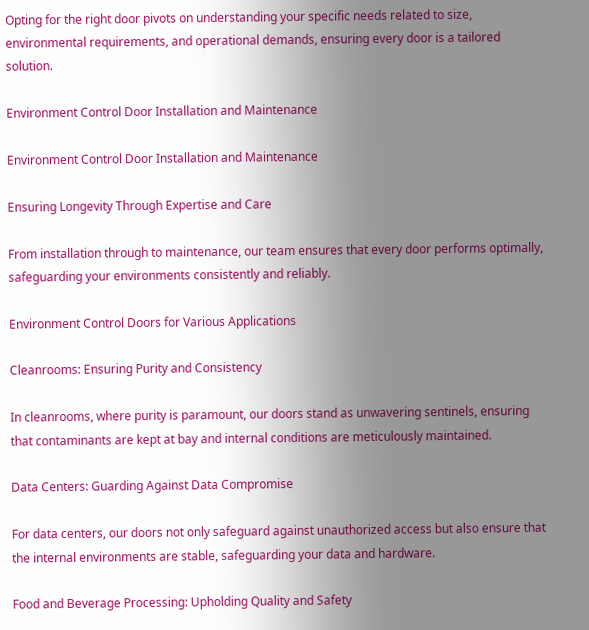Opting for the right door pivots on understanding your specific needs related to size, environmental requirements, and operational demands, ensuring every door is a tailored solution.

Environment Control Door Installation and Maintenance

Environment Control Door Installation and Maintenance

Ensuring Longevity Through Expertise and Care

From installation through to maintenance, our team ensures that every door performs optimally, safeguarding your environments consistently and reliably.

Environment Control Doors for Various Applications

Cleanrooms: Ensuring Purity and Consistency

In cleanrooms, where purity is paramount, our doors stand as unwavering sentinels, ensuring that contaminants are kept at bay and internal conditions are meticulously maintained.

Data Centers: Guarding Against Data Compromise

For data centers, our doors not only safeguard against unauthorized access but also ensure that the internal environments are stable, safeguarding your data and hardware.

Food and Beverage Processing: Upholding Quality and Safety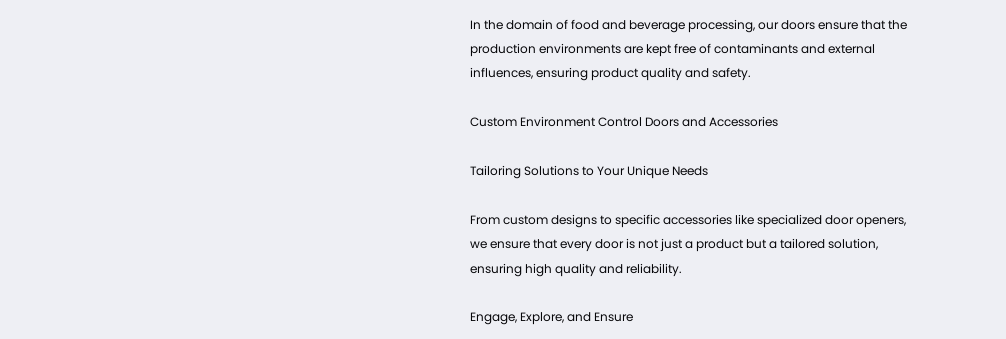In the domain of food and beverage processing, our doors ensure that the production environments are kept free of contaminants and external influences, ensuring product quality and safety.

Custom Environment Control Doors and Accessories

Tailoring Solutions to Your Unique Needs

From custom designs to specific accessories like specialized door openers, we ensure that every door is not just a product but a tailored solution, ensuring high quality and reliability.

Engage, Explore, and Ensure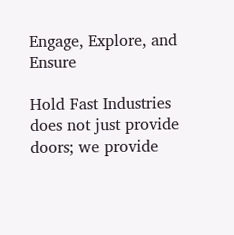Engage, Explore, and Ensure

Hold Fast Industries does not just provide doors; we provide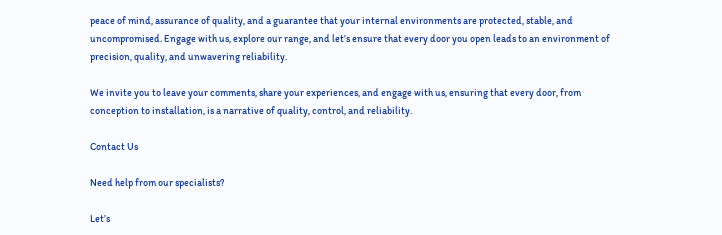peace of mind, assurance of quality, and a guarantee that your internal environments are protected, stable, and uncompromised. Engage with us, explore our range, and let’s ensure that every door you open leads to an environment of precision, quality, and unwavering reliability.

We invite you to leave your comments, share your experiences, and engage with us, ensuring that every door, from conception to installation, is a narrative of quality, control, and reliability.

Contact Us

Need help from our specialists?

Let’s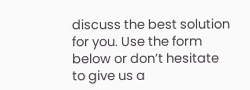discuss the best solution for you. Use the form below or don’t hesitate to give us a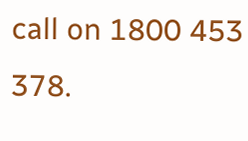call on 1800 453 378.